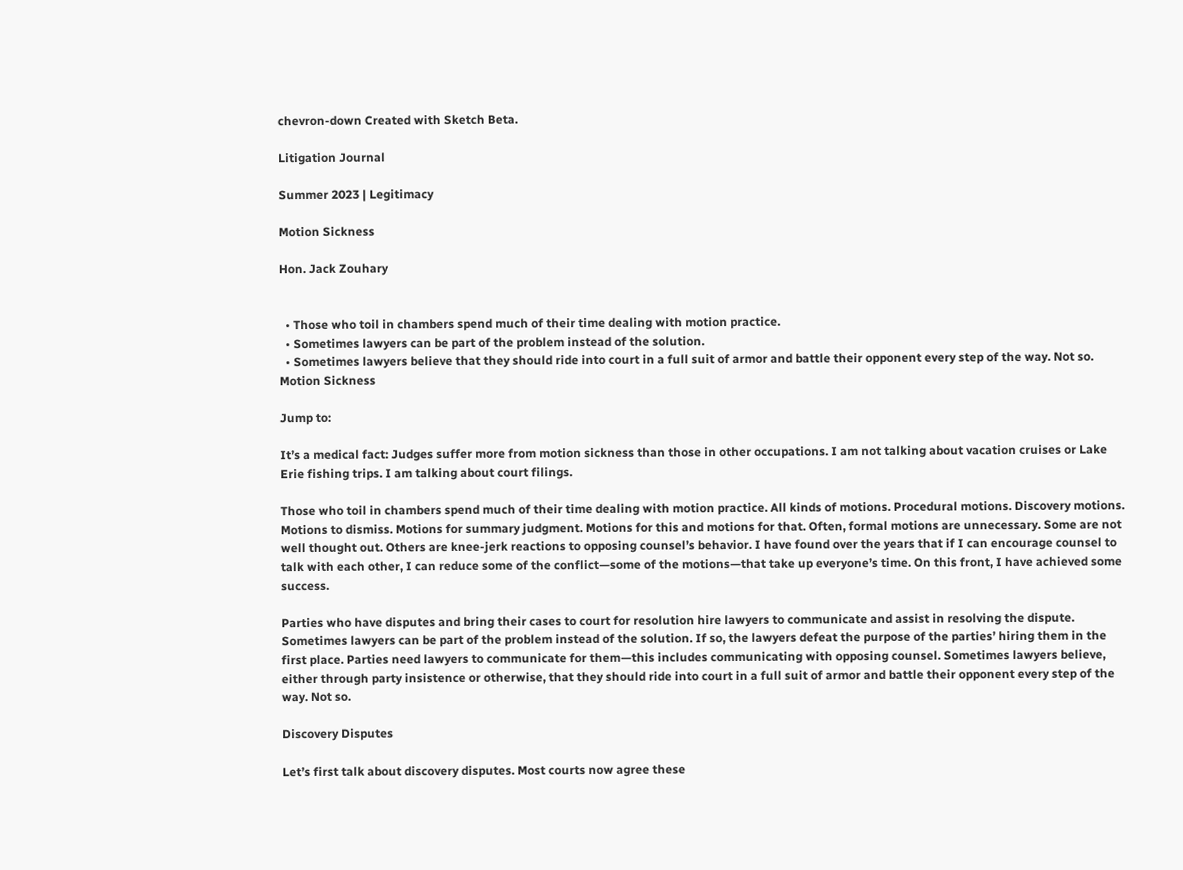chevron-down Created with Sketch Beta.

Litigation Journal

Summer 2023 | Legitimacy

Motion Sickness

Hon. Jack Zouhary


  • Those who toil in chambers spend much of their time dealing with motion practice.
  • Sometimes lawyers can be part of the problem instead of the solution.
  • Sometimes lawyers believe that they should ride into court in a full suit of armor and battle their opponent every step of the way. Not so.
Motion Sickness

Jump to:

It’s a medical fact: Judges suffer more from motion sickness than those in other occupations. I am not talking about vacation cruises or Lake Erie fishing trips. I am talking about court filings.

Those who toil in chambers spend much of their time dealing with motion practice. All kinds of motions. Procedural motions. Discovery motions. Motions to dismiss. Motions for summary judgment. Motions for this and motions for that. Often, formal motions are unnecessary. Some are not well thought out. Others are knee-jerk reactions to opposing counsel’s behavior. I have found over the years that if I can encourage counsel to talk with each other, I can reduce some of the conflict—some of the motions—that take up everyone’s time. On this front, I have achieved some success.

Parties who have disputes and bring their cases to court for resolution hire lawyers to communicate and assist in resolving the dispute. Sometimes lawyers can be part of the problem instead of the solution. If so, the lawyers defeat the purpose of the parties’ hiring them in the first place. Parties need lawyers to communicate for them—this includes communicating with opposing counsel. Sometimes lawyers believe, either through party insistence or otherwise, that they should ride into court in a full suit of armor and battle their opponent every step of the way. Not so.

Discovery Disputes

Let’s first talk about discovery disputes. Most courts now agree these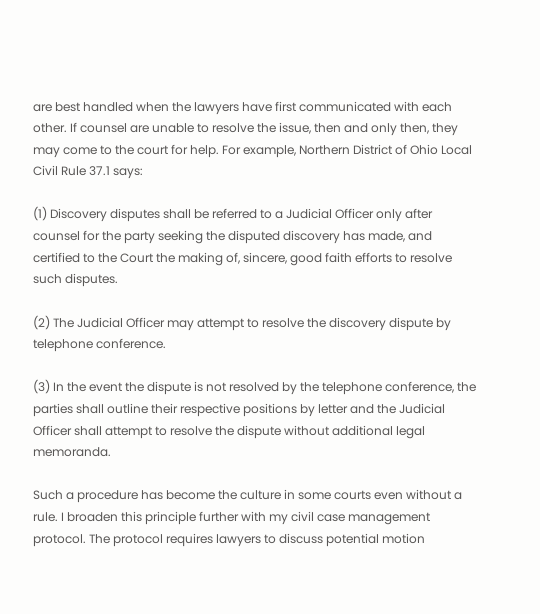are best handled when the lawyers have first communicated with each other. If counsel are unable to resolve the issue, then and only then, they may come to the court for help. For example, Northern District of Ohio Local Civil Rule 37.1 says:

(1) Discovery disputes shall be referred to a Judicial Officer only after counsel for the party seeking the disputed discovery has made, and certified to the Court the making of, sincere, good faith efforts to resolve such disputes.

(2) The Judicial Officer may attempt to resolve the discovery dispute by telephone conference.

(3) In the event the dispute is not resolved by the telephone conference, the parties shall outline their respective positions by letter and the Judicial Officer shall attempt to resolve the dispute without additional legal memoranda.

Such a procedure has become the culture in some courts even without a rule. I broaden this principle further with my civil case management protocol. The protocol requires lawyers to discuss potential motion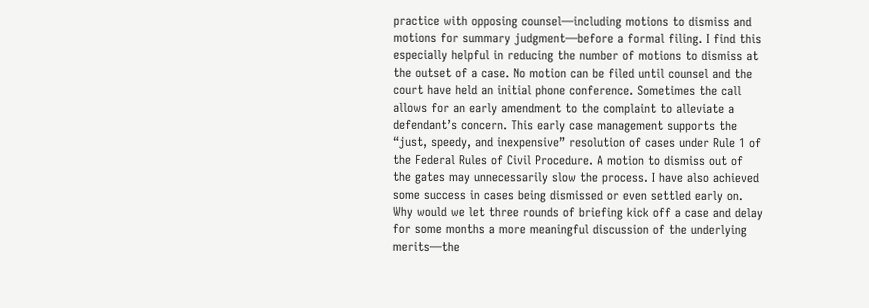practice with opposing counsel—including motions to dismiss and motions for summary judgment—before a formal filing. I find this especially helpful in reducing the number of motions to dismiss at the outset of a case. No motion can be filed until counsel and the court have held an initial phone conference. Sometimes the call allows for an early amendment to the complaint to alleviate a defendant’s concern. This early case management supports the “just, speedy, and inexpensive” resolution of cases under Rule 1 of the Federal Rules of Civil Procedure. A motion to dismiss out of the gates may unnecessarily slow the process. I have also achieved some success in cases being dismissed or even settled early on. Why would we let three rounds of briefing kick off a case and delay for some months a more meaningful discussion of the underlying merits—the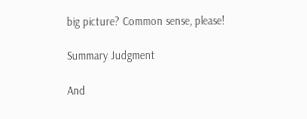big picture? Common sense, please!

Summary Judgment

And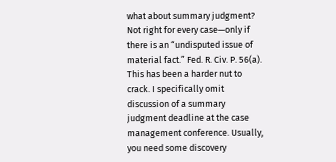what about summary judgment? Not right for every case—only if there is an “undisputed issue of material fact.” Fed. R. Civ. P. 56(a). This has been a harder nut to crack. I specifically omit discussion of a summary judgment deadline at the case management conference. Usually, you need some discovery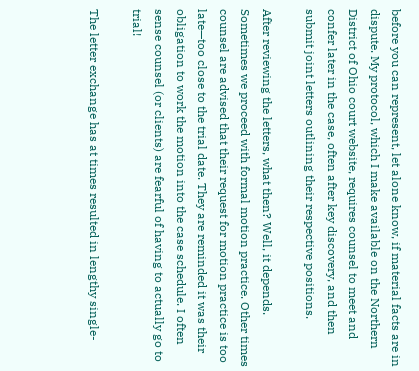before you can represent, let alone know, if material facts are in dispute. My protocol, which I make available on the Northern District of Ohio court website, requires counsel to meet and confer later in the case, often after key discovery, and then submit joint letters outlining their respective positions.

After reviewing the letters, what then? Well, it depends. Sometimes we proceed with formal motion practice. Other times counsel are advised that their request for motion practice is too late—too close to the trial date. They are reminded it was their obligation to work the motion into the case schedule. I often sense counsel (or clients) are fearful of having to actually go to trial!

The letter exchange has at times resulted in lengthy single-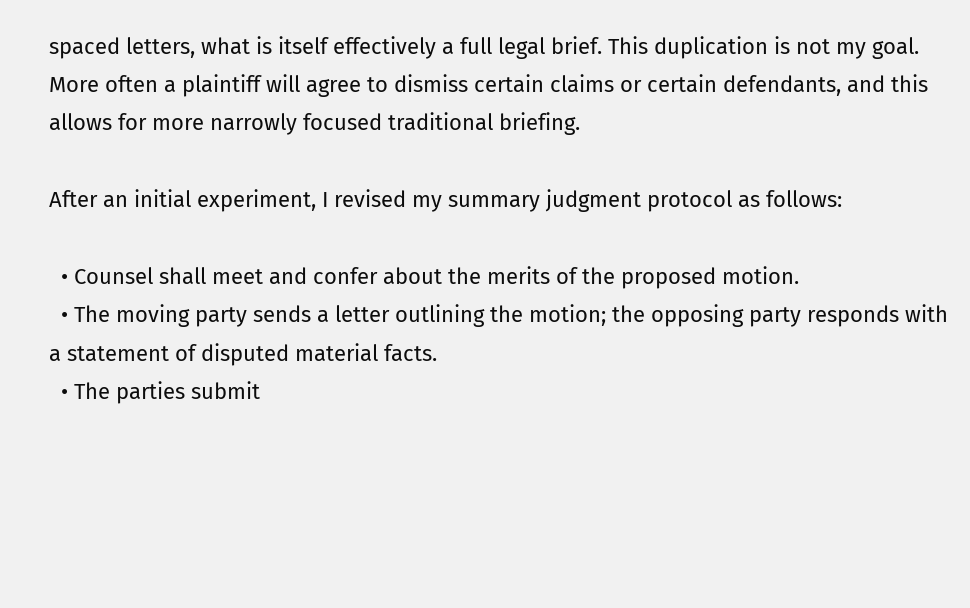spaced letters, what is itself effectively a full legal brief. This duplication is not my goal. More often a plaintiff will agree to dismiss certain claims or certain defendants, and this allows for more narrowly focused traditional briefing.

After an initial experiment, I revised my summary judgment protocol as follows:

  • Counsel shall meet and confer about the merits of the proposed motion.
  • The moving party sends a letter outlining the motion; the opposing party responds with a statement of disputed material facts.
  • The parties submit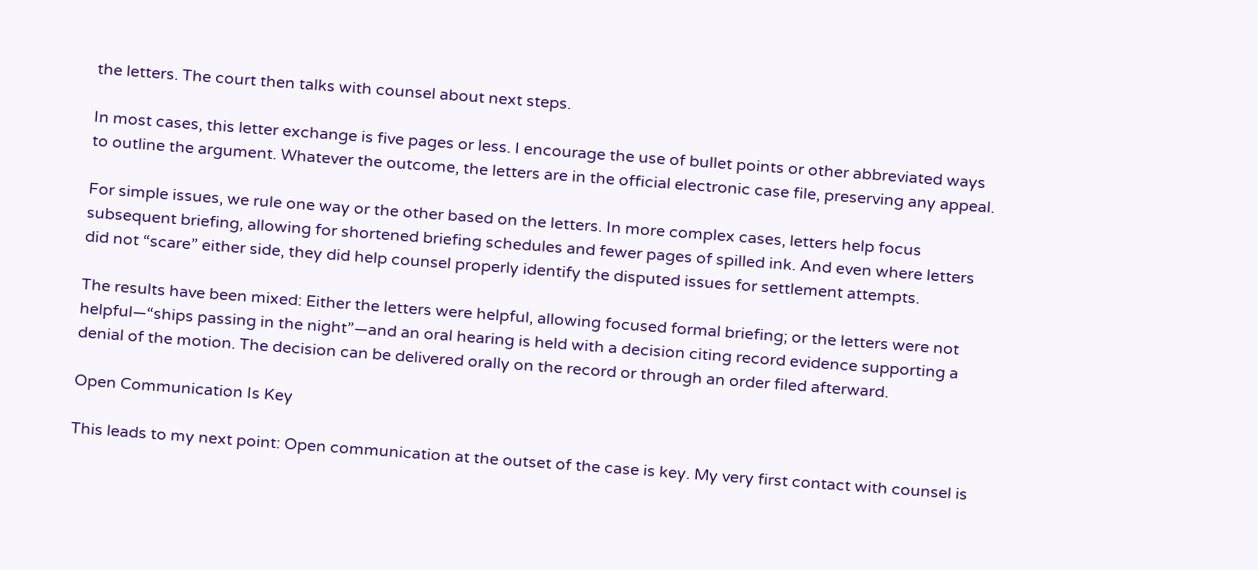the letters. The court then talks with counsel about next steps.

In most cases, this letter exchange is five pages or less. I encourage the use of bullet points or other abbreviated ways to outline the argument. Whatever the outcome, the letters are in the official electronic case file, preserving any appeal.

For simple issues, we rule one way or the other based on the letters. In more complex cases, letters help focus subsequent briefing, allowing for shortened briefing schedules and fewer pages of spilled ink. And even where letters did not “scare” either side, they did help counsel properly identify the disputed issues for settlement attempts.

The results have been mixed: Either the letters were helpful, allowing focused formal briefing; or the letters were not helpful—“ships passing in the night”—and an oral hearing is held with a decision citing record evidence supporting a denial of the motion. The decision can be delivered orally on the record or through an order filed afterward.

Open Communication Is Key

This leads to my next point: Open communication at the outset of the case is key. My very first contact with counsel is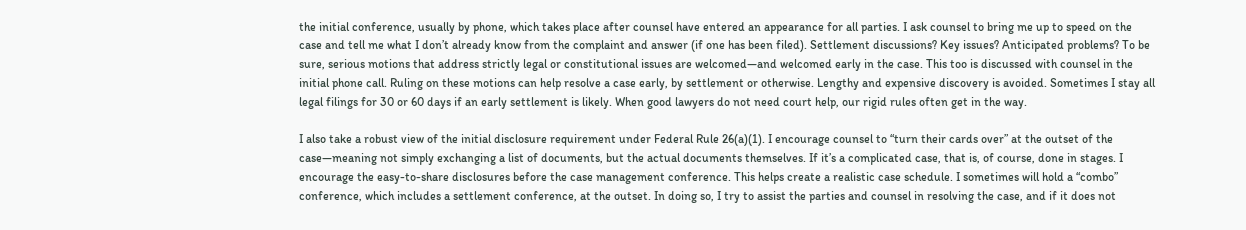the initial conference, usually by phone, which takes place after counsel have entered an appearance for all parties. I ask counsel to bring me up to speed on the case and tell me what I don’t already know from the complaint and answer (if one has been filed). Settlement discussions? Key issues? Anticipated problems? To be sure, serious motions that address strictly legal or constitutional issues are welcomed—and welcomed early in the case. This too is discussed with counsel in the initial phone call. Ruling on these motions can help resolve a case early, by settlement or otherwise. Lengthy and expensive discovery is avoided. Sometimes I stay all legal filings for 30 or 60 days if an early settlement is likely. When good lawyers do not need court help, our rigid rules often get in the way.

I also take a robust view of the initial disclosure requirement under Federal Rule 26(a)(1). I encourage counsel to “turn their cards over” at the outset of the case—meaning not simply exchanging a list of documents, but the actual documents themselves. If it’s a complicated case, that is, of course, done in stages. I encourage the easy-to-share disclosures before the case management conference. This helps create a realistic case schedule. I sometimes will hold a “combo” conference, which includes a settlement conference, at the outset. In doing so, I try to assist the parties and counsel in resolving the case, and if it does not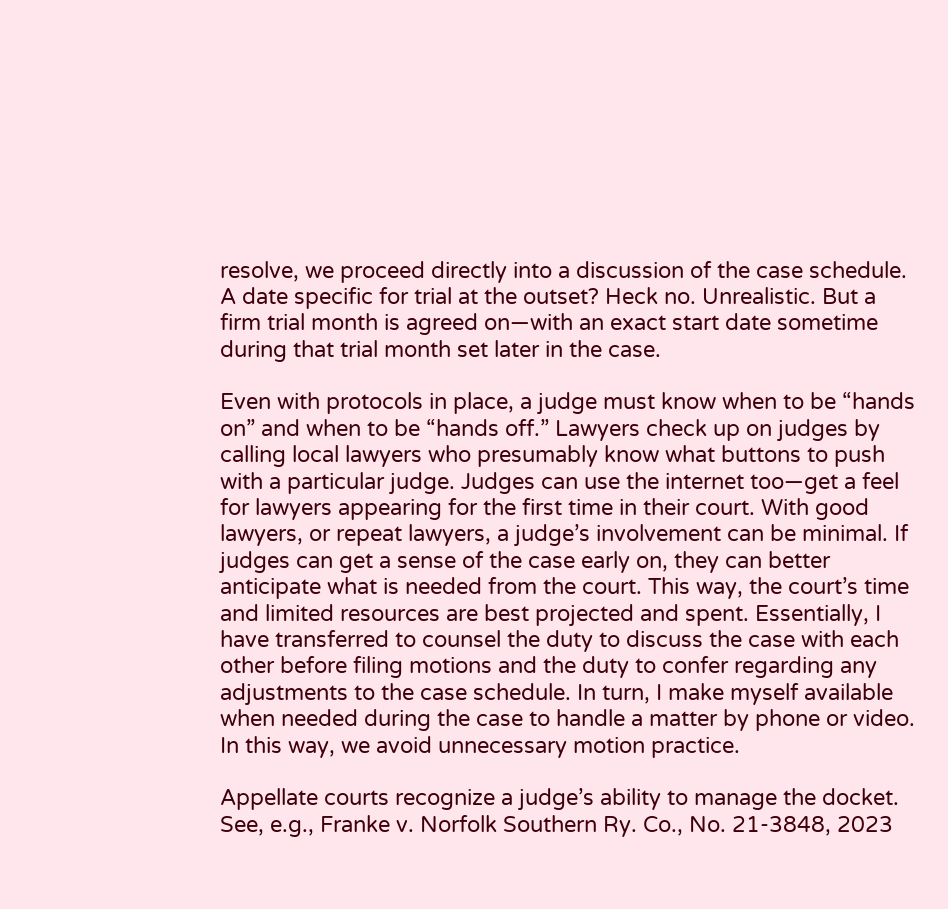resolve, we proceed directly into a discussion of the case schedule. A date specific for trial at the outset? Heck no. Unrealistic. But a firm trial month is agreed on—with an exact start date sometime during that trial month set later in the case.

Even with protocols in place, a judge must know when to be “hands on” and when to be “hands off.” Lawyers check up on judges by calling local lawyers who presumably know what buttons to push with a particular judge. Judges can use the internet too—get a feel for lawyers appearing for the first time in their court. With good lawyers, or repeat lawyers, a judge’s involvement can be minimal. If judges can get a sense of the case early on, they can better anticipate what is needed from the court. This way, the court’s time and limited resources are best projected and spent. Essentially, I have transferred to counsel the duty to discuss the case with each other before filing motions and the duty to confer regarding any adjustments to the case schedule. In turn, I make myself available when needed during the case to handle a matter by phone or video. In this way, we avoid unnecessary motion practice.

Appellate courts recognize a judge’s ability to manage the docket. See, e.g., Franke v. Norfolk Southern Ry. Co., No. 21-3848, 2023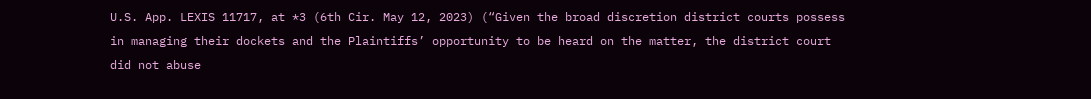U.S. App. LEXIS 11717, at *3 (6th Cir. May 12, 2023) (“Given the broad discretion district courts possess in managing their dockets and the Plaintiffs’ opportunity to be heard on the matter, the district court did not abuse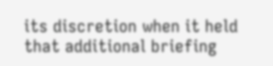its discretion when it held that additional briefing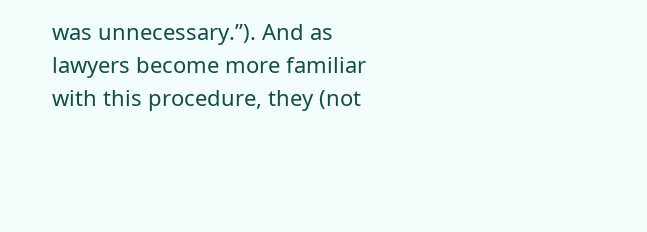was unnecessary.”). And as lawyers become more familiar with this procedure, they (not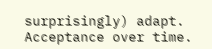surprisingly) adapt. Acceptance over time.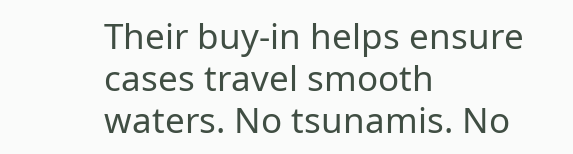Their buy-in helps ensure cases travel smooth waters. No tsunamis. No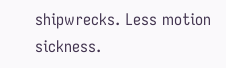shipwrecks. Less motion sickness.